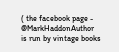( the facebook page - @MarkHaddonAuthor
is run by vintage books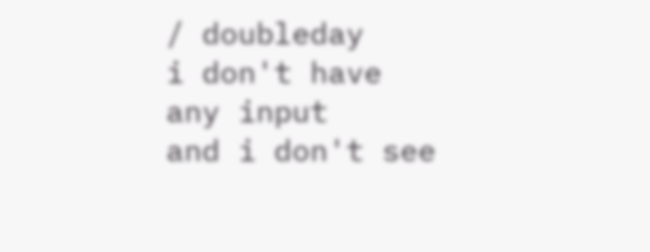/ doubleday
i don't have any input
and i don't see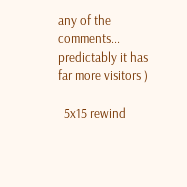any of the comments...
predictably it has far more visitors )

  5x15 rewind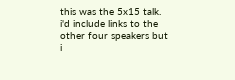this was the 5x15 talk. i'd include links to the other four speakers but i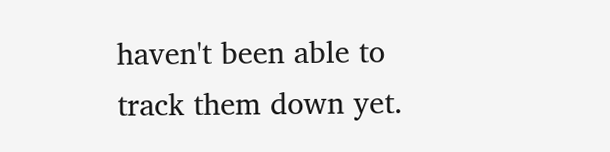haven't been able to track them down yet.